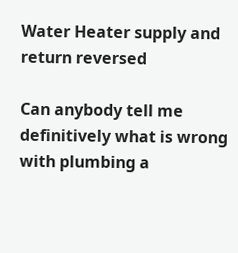Water Heater supply and return reversed

Can anybody tell me definitively what is wrong with plumbing a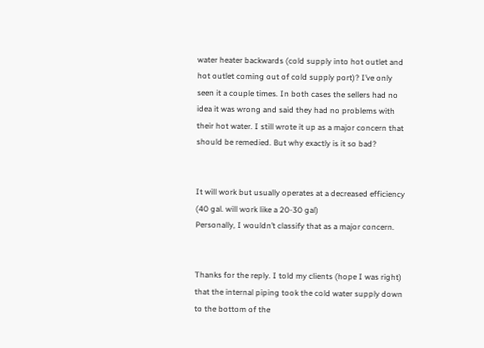water heater backwards (cold supply into hot outlet and hot outlet coming out of cold supply port)? I’ve only seen it a couple times. In both cases the sellers had no idea it was wrong and said they had no problems with their hot water. I still wrote it up as a major concern that should be remedied. But why exactly is it so bad?


It will work but usually operates at a decreased efficiency (40 gal. will work like a 20-30 gal)
Personally, I wouldn’t classify that as a major concern.


Thanks for the reply. I told my clients (hope I was right) that the internal piping took the cold water supply down to the bottom of the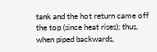tank and the hot return came off the top (since heat rises); thus, when piped backwards,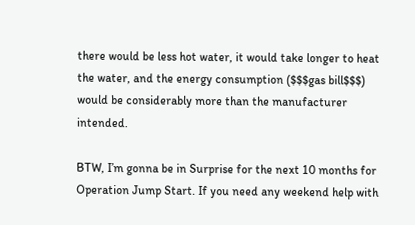there would be less hot water, it would take longer to heat the water, and the energy consumption ($$$gas bill$$$) would be considerably more than the manufacturer intended.

BTW, I’m gonna be in Surprise for the next 10 months for Operation Jump Start. If you need any weekend help with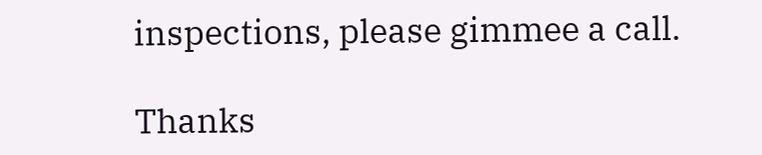inspections, please gimmee a call.

Thanks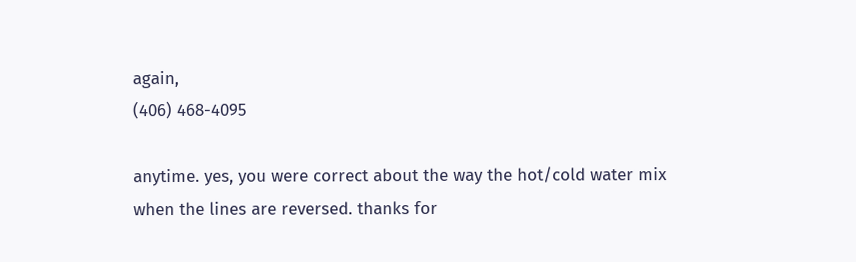again,
(406) 468-4095

anytime. yes, you were correct about the way the hot/cold water mix when the lines are reversed. thanks for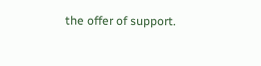the offer of support.